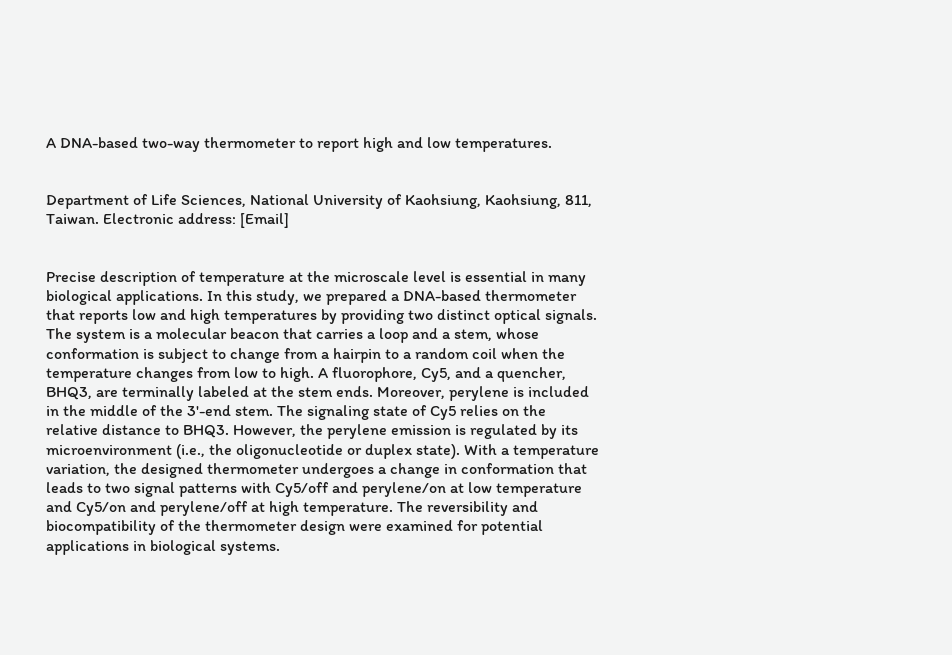A DNA-based two-way thermometer to report high and low temperatures.


Department of Life Sciences, National University of Kaohsiung, Kaohsiung, 811, Taiwan. Electronic address: [Email]


Precise description of temperature at the microscale level is essential in many biological applications. In this study, we prepared a DNA-based thermometer that reports low and high temperatures by providing two distinct optical signals. The system is a molecular beacon that carries a loop and a stem, whose conformation is subject to change from a hairpin to a random coil when the temperature changes from low to high. A fluorophore, Cy5, and a quencher, BHQ3, are terminally labeled at the stem ends. Moreover, perylene is included in the middle of the 3'-end stem. The signaling state of Cy5 relies on the relative distance to BHQ3. However, the perylene emission is regulated by its microenvironment (i.e., the oligonucleotide or duplex state). With a temperature variation, the designed thermometer undergoes a change in conformation that leads to two signal patterns with Cy5/off and perylene/on at low temperature and Cy5/on and perylene/off at high temperature. The reversibility and biocompatibility of the thermometer design were examined for potential applications in biological systems.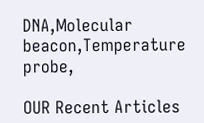DNA,Molecular beacon,Temperature probe,

OUR Recent Articles